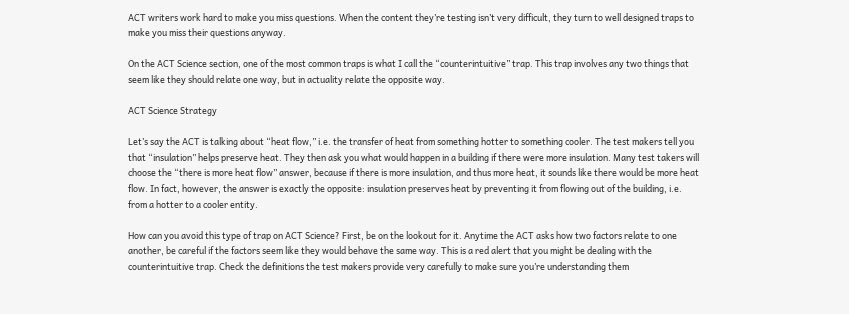ACT writers work hard to make you miss questions. When the content they’re testing isn’t very difficult, they turn to well designed traps to make you miss their questions anyway.

On the ACT Science section, one of the most common traps is what I call the “counterintuitive” trap. This trap involves any two things that seem like they should relate one way, but in actuality relate the opposite way.

ACT Science Strategy

Let’s say the ACT is talking about “heat flow,” i.e. the transfer of heat from something hotter to something cooler. The test makers tell you that “insulation” helps preserve heat. They then ask you what would happen in a building if there were more insulation. Many test takers will choose the “there is more heat flow” answer, because if there is more insulation, and thus more heat, it sounds like there would be more heat flow. In fact, however, the answer is exactly the opposite: insulation preserves heat by preventing it from flowing out of the building, i.e. from a hotter to a cooler entity.

How can you avoid this type of trap on ACT Science? First, be on the lookout for it. Anytime the ACT asks how two factors relate to one another, be careful if the factors seem like they would behave the same way. This is a red alert that you might be dealing with the counterintuitive trap. Check the definitions the test makers provide very carefully to make sure you’re understanding them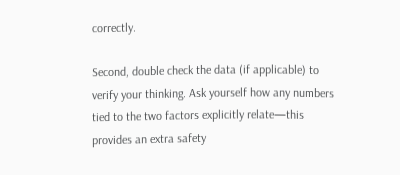correctly.

Second, double check the data (if applicable) to verify your thinking. Ask yourself how any numbers tied to the two factors explicitly relate—this provides an extra safety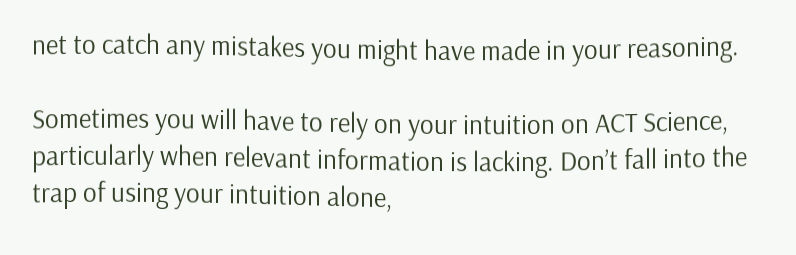net to catch any mistakes you might have made in your reasoning.

Sometimes you will have to rely on your intuition on ACT Science, particularly when relevant information is lacking. Don’t fall into the trap of using your intuition alone,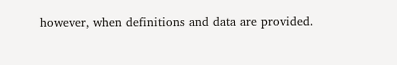however, when definitions and data are provided.